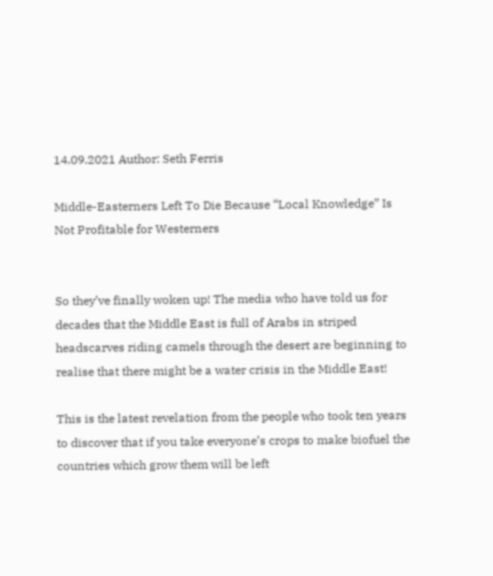14.09.2021 Author: Seth Ferris

Middle-Easterners Left To Die Because “Local Knowledge” Is Not Profitable for Westerners


So they’ve finally woken up! The media who have told us for decades that the Middle East is full of Arabs in striped headscarves riding camels through the desert are beginning to realise that there might be a water crisis in the Middle East!

This is the latest revelation from the people who took ten years to discover that if you take everyone’s crops to make biofuel the countries which grow them will be left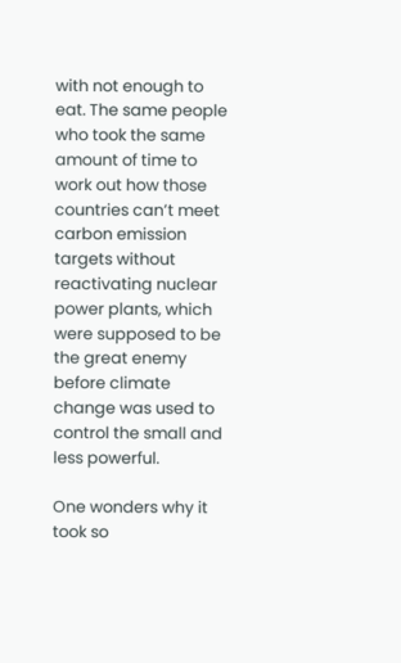with not enough to eat. The same people who took the same amount of time to work out how those countries can’t meet carbon emission targets without reactivating nuclear power plants, which were supposed to be the great enemy before climate change was used to control the small and less powerful.

One wonders why it took so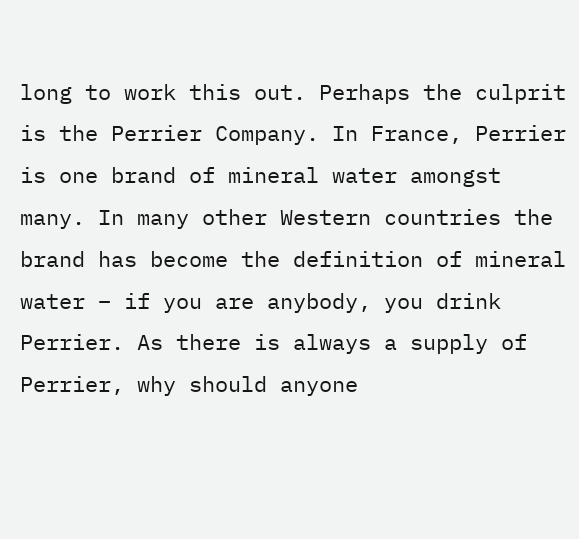long to work this out. Perhaps the culprit is the Perrier Company. In France, Perrier is one brand of mineral water amongst many. In many other Western countries the brand has become the definition of mineral water – if you are anybody, you drink Perrier. As there is always a supply of Perrier, why should anyone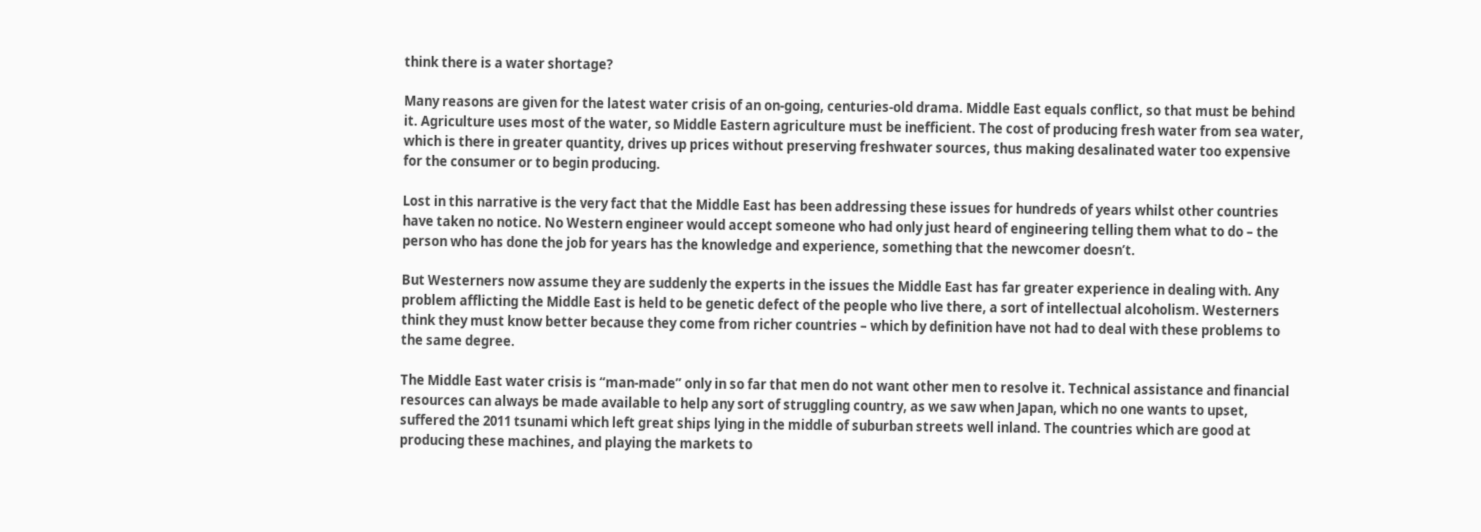think there is a water shortage?

Many reasons are given for the latest water crisis of an on-going, centuries-old drama. Middle East equals conflict, so that must be behind it. Agriculture uses most of the water, so Middle Eastern agriculture must be inefficient. The cost of producing fresh water from sea water, which is there in greater quantity, drives up prices without preserving freshwater sources, thus making desalinated water too expensive for the consumer or to begin producing.

Lost in this narrative is the very fact that the Middle East has been addressing these issues for hundreds of years whilst other countries have taken no notice. No Western engineer would accept someone who had only just heard of engineering telling them what to do – the person who has done the job for years has the knowledge and experience, something that the newcomer doesn’t.

But Westerners now assume they are suddenly the experts in the issues the Middle East has far greater experience in dealing with. Any problem afflicting the Middle East is held to be genetic defect of the people who live there, a sort of intellectual alcoholism. Westerners think they must know better because they come from richer countries – which by definition have not had to deal with these problems to the same degree.

The Middle East water crisis is “man-made” only in so far that men do not want other men to resolve it. Technical assistance and financial resources can always be made available to help any sort of struggling country, as we saw when Japan, which no one wants to upset, suffered the 2011 tsunami which left great ships lying in the middle of suburban streets well inland. The countries which are good at producing these machines, and playing the markets to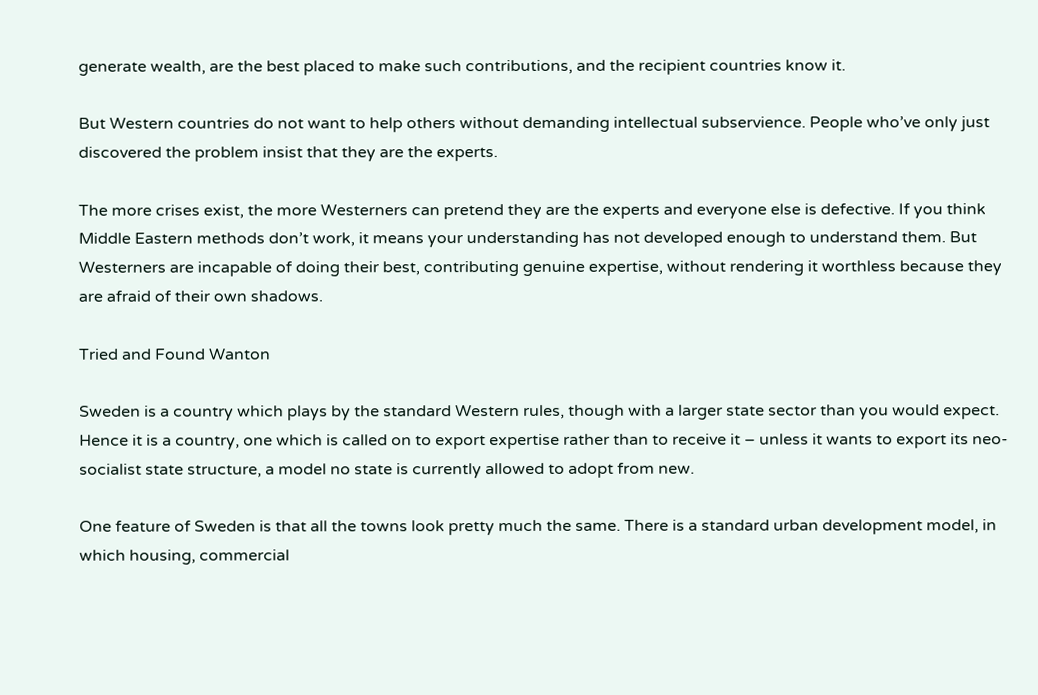generate wealth, are the best placed to make such contributions, and the recipient countries know it.

But Western countries do not want to help others without demanding intellectual subservience. People who’ve only just discovered the problem insist that they are the experts.

The more crises exist, the more Westerners can pretend they are the experts and everyone else is defective. If you think Middle Eastern methods don’t work, it means your understanding has not developed enough to understand them. But Westerners are incapable of doing their best, contributing genuine expertise, without rendering it worthless because they are afraid of their own shadows.

Tried and Found Wanton

Sweden is a country which plays by the standard Western rules, though with a larger state sector than you would expect. Hence it is a country, one which is called on to export expertise rather than to receive it – unless it wants to export its neo-socialist state structure, a model no state is currently allowed to adopt from new.

One feature of Sweden is that all the towns look pretty much the same. There is a standard urban development model, in which housing, commercial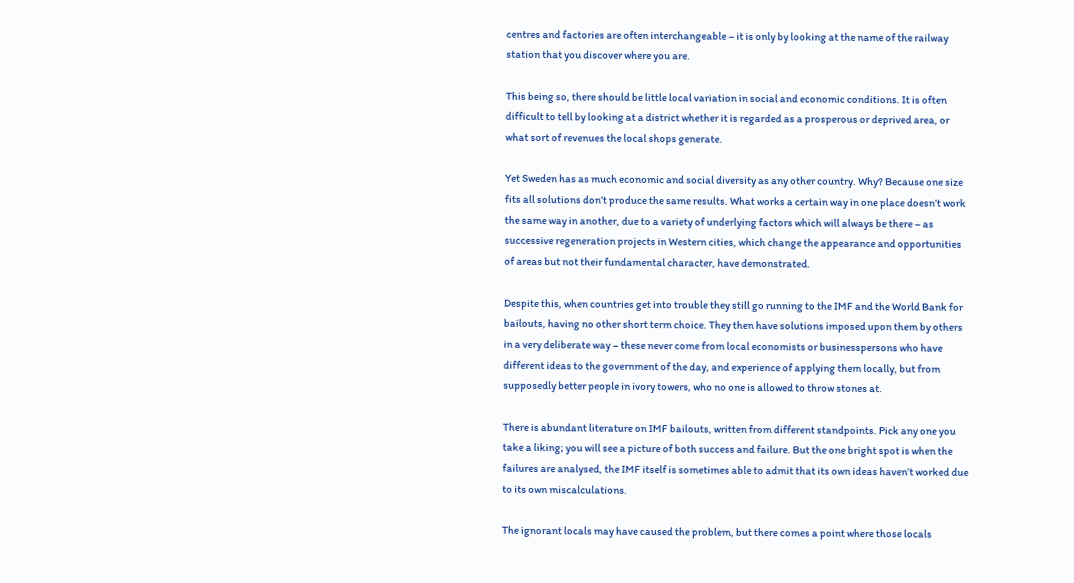centres and factories are often interchangeable – it is only by looking at the name of the railway station that you discover where you are.

This being so, there should be little local variation in social and economic conditions. It is often difficult to tell by looking at a district whether it is regarded as a prosperous or deprived area, or what sort of revenues the local shops generate.

Yet Sweden has as much economic and social diversity as any other country. Why? Because one size fits all solutions don’t produce the same results. What works a certain way in one place doesn’t work the same way in another, due to a variety of underlying factors which will always be there – as successive regeneration projects in Western cities, which change the appearance and opportunities of areas but not their fundamental character, have demonstrated.

Despite this, when countries get into trouble they still go running to the IMF and the World Bank for bailouts, having no other short term choice. They then have solutions imposed upon them by others in a very deliberate way – these never come from local economists or businesspersons who have different ideas to the government of the day, and experience of applying them locally, but from supposedly better people in ivory towers, who no one is allowed to throw stones at.

There is abundant literature on IMF bailouts, written from different standpoints. Pick any one you take a liking; you will see a picture of both success and failure. But the one bright spot is when the failures are analysed, the IMF itself is sometimes able to admit that its own ideas haven’t worked due to its own miscalculations.

The ignorant locals may have caused the problem, but there comes a point where those locals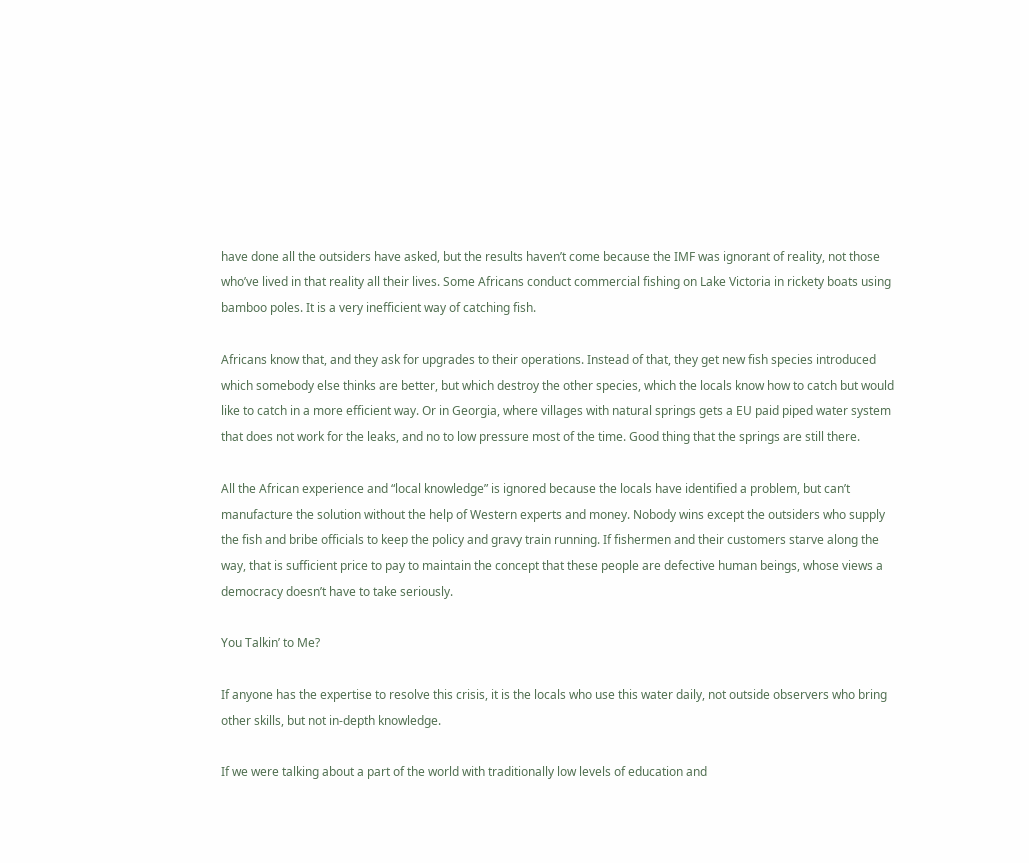have done all the outsiders have asked, but the results haven’t come because the IMF was ignorant of reality, not those who’ve lived in that reality all their lives. Some Africans conduct commercial fishing on Lake Victoria in rickety boats using bamboo poles. It is a very inefficient way of catching fish.

Africans know that, and they ask for upgrades to their operations. Instead of that, they get new fish species introduced which somebody else thinks are better, but which destroy the other species, which the locals know how to catch but would like to catch in a more efficient way. Or in Georgia, where villages with natural springs gets a EU paid piped water system that does not work for the leaks, and no to low pressure most of the time. Good thing that the springs are still there.

All the African experience and “local knowledge” is ignored because the locals have identified a problem, but can’t manufacture the solution without the help of Western experts and money. Nobody wins except the outsiders who supply the fish and bribe officials to keep the policy and gravy train running. If fishermen and their customers starve along the way, that is sufficient price to pay to maintain the concept that these people are defective human beings, whose views a democracy doesn’t have to take seriously.

You Talkin’ to Me?

If anyone has the expertise to resolve this crisis, it is the locals who use this water daily, not outside observers who bring other skills, but not in-depth knowledge.

If we were talking about a part of the world with traditionally low levels of education and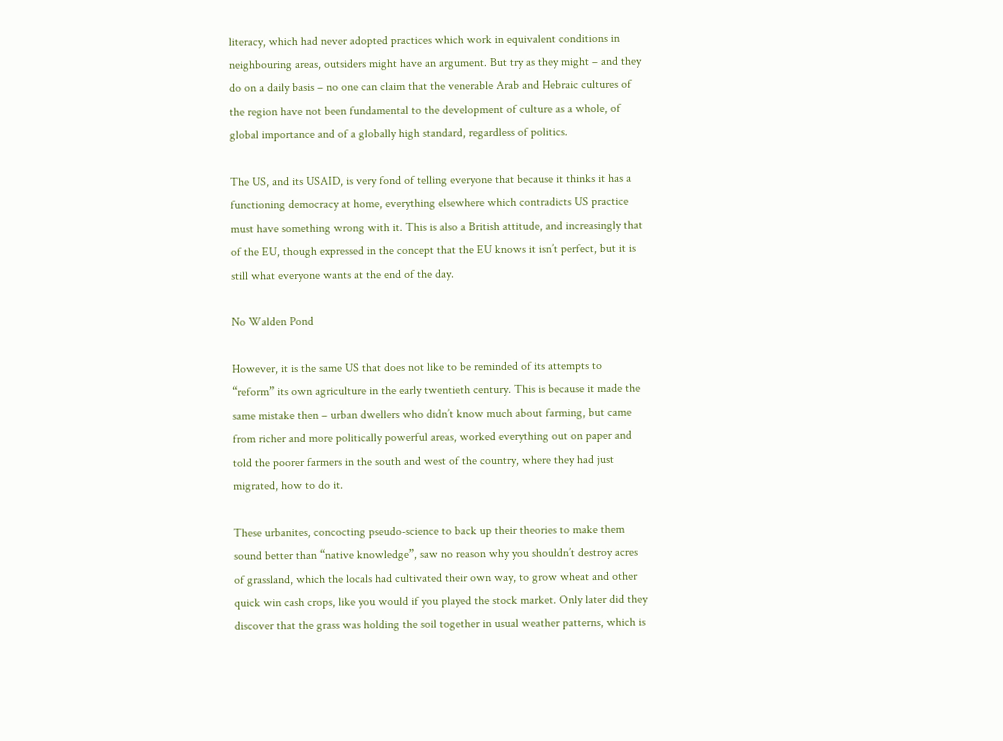literacy, which had never adopted practices which work in equivalent conditions in neighbouring areas, outsiders might have an argument. But try as they might – and they do on a daily basis – no one can claim that the venerable Arab and Hebraic cultures of the region have not been fundamental to the development of culture as a whole, of global importance and of a globally high standard, regardless of politics.

The US, and its USAID, is very fond of telling everyone that because it thinks it has a functioning democracy at home, everything elsewhere which contradicts US practice must have something wrong with it. This is also a British attitude, and increasingly that of the EU, though expressed in the concept that the EU knows it isn’t perfect, but it is still what everyone wants at the end of the day.

No Walden Pond

However, it is the same US that does not like to be reminded of its attempts to “reform” its own agriculture in the early twentieth century. This is because it made the same mistake then – urban dwellers who didn’t know much about farming, but came from richer and more politically powerful areas, worked everything out on paper and told the poorer farmers in the south and west of the country, where they had just migrated, how to do it.

These urbanites, concocting pseudo-science to back up their theories to make them sound better than “native knowledge”, saw no reason why you shouldn’t destroy acres of grassland, which the locals had cultivated their own way, to grow wheat and other quick win cash crops, like you would if you played the stock market. Only later did they discover that the grass was holding the soil together in usual weather patterns, which is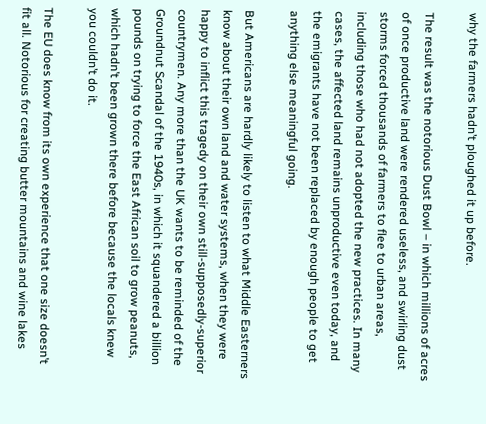why the farmers hadn’t ploughed it up before.

The result was the notorious Dust Bowl – in which millions of acres of once productive land were rendered useless, and swirling dust storms forced thousands of farmers to flee to urban areas, including those who had not adopted the new practices. In many cases, the affected land remains unproductive even today, and the emigrants have not been replaced by enough people to get anything else meaningful going.

But Americans are hardly likely to listen to what Middle Easterners know about their own land and water systems, when they were happy to inflict this tragedy on their own still-supposedly-superior countrymen. Any more than the UK wants to be reminded of the Groundnut Scandal of the 1940s, in which it squandered a billion pounds on trying to force the East African soil to grow peanuts, which hadn’t been grown there before because the locals knew you couldn’t do it.

The EU does know from its own experience that one size doesn’t fit all. Notorious for creating butter mountains and wine lakes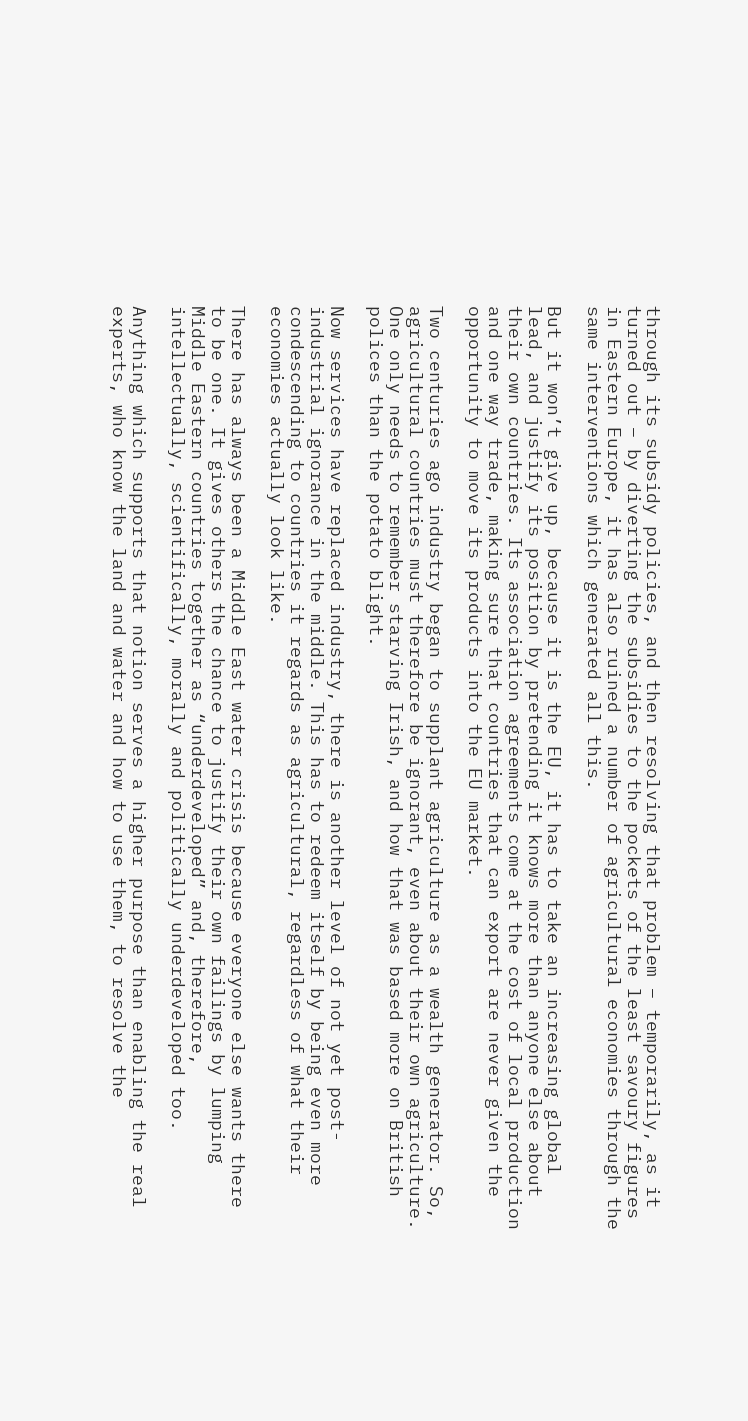through its subsidy policies, and then resolving that problem – temporarily, as it turned out – by diverting the subsidies to the pockets of the least savoury figures in Eastern Europe, it has also ruined a number of agricultural economies through the same interventions which generated all this.

But it won’t give up, because it is the EU, it has to take an increasing global lead, and justify its position by pretending it knows more than anyone else about their own countries. Its association agreements come at the cost of local production and one way trade, making sure that countries that can export are never given the opportunity to move its products into the EU market.

Two centuries ago industry began to supplant agriculture as a wealth generator. So, agricultural countries must therefore be ignorant, even about their own agriculture. One only needs to remember starving Irish, and how that was based more on British polices than the potato blight.

Now services have replaced industry, there is another level of not yet post-industrial ignorance in the middle. This has to redeem itself by being even more condescending to countries it regards as agricultural, regardless of what their economies actually look like.

There has always been a Middle East water crisis because everyone else wants there to be one. It gives others the chance to justify their own failings by lumping Middle Eastern countries together as “underdeveloped” and, therefore, intellectually, scientifically, morally and politically underdeveloped too.

Anything which supports that notion serves a higher purpose than enabling the real experts, who know the land and water and how to use them, to resolve the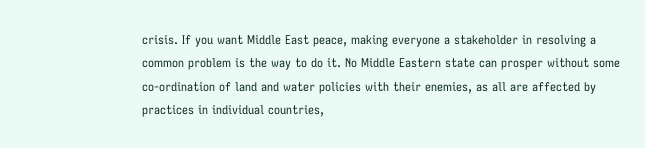crisis. If you want Middle East peace, making everyone a stakeholder in resolving a common problem is the way to do it. No Middle Eastern state can prosper without some co-ordination of land and water policies with their enemies, as all are affected by practices in individual countries,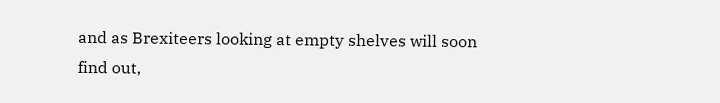and as Brexiteers looking at empty shelves will soon find out,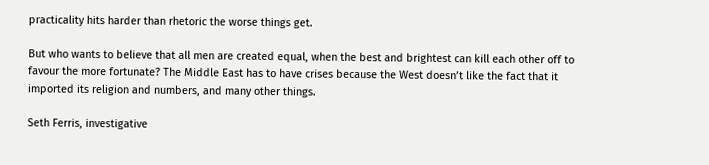practicality hits harder than rhetoric the worse things get.

But who wants to believe that all men are created equal, when the best and brightest can kill each other off to favour the more fortunate? The Middle East has to have crises because the West doesn’t like the fact that it imported its religion and numbers, and many other things.

Seth Ferris, investigative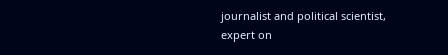journalist and political scientist, expert on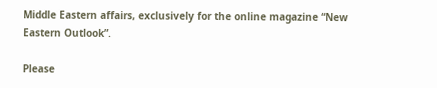Middle Eastern affairs, exclusively for the online magazine “New Eastern Outlook”.

Please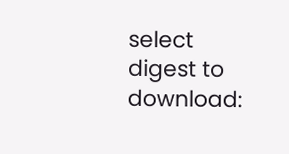select digest to download: